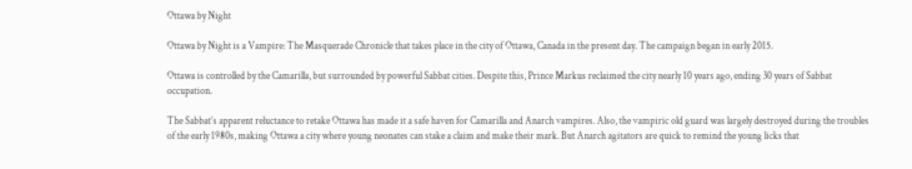Ottawa by Night

Ottawa by Night is a Vampire: The Masquerade Chronicle that takes place in the city of Ottawa, Canada in the present day. The campaign began in early 2015.

Ottawa is controlled by the Camarilla, but surrounded by powerful Sabbat cities. Despite this, Prince Markus reclaimed the city nearly 10 years ago, ending 30 years of Sabbat occupation.

The Sabbat’s apparent reluctance to retake Ottawa has made it a safe haven for Camarilla and Anarch vampires. Also, the vampiric old guard was largely destroyed during the troubles of the early 1980s, making Ottawa a city where young neonates can stake a claim and make their mark. But Anarch agitators are quick to remind the young licks that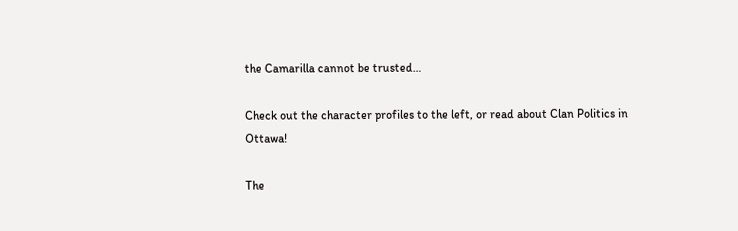the Camarilla cannot be trusted…

Check out the character profiles to the left, or read about Clan Politics in Ottawa!

The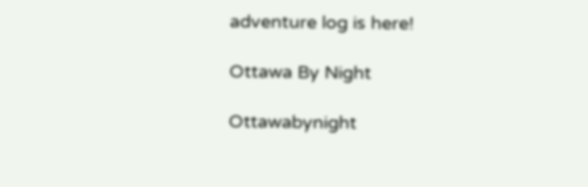adventure log is here!

Ottawa By Night

Ottawabynight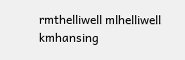rmthelliwell mlhelliwell kmhansing